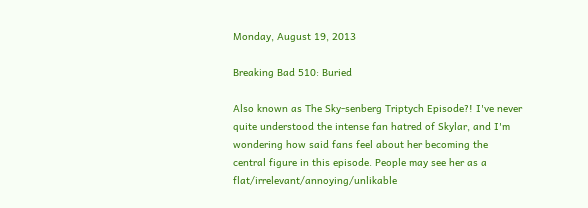Monday, August 19, 2013

Breaking Bad 510: Buried

Also known as The Sky-senberg Triptych Episode?! I've never quite understood the intense fan hatred of Skylar, and I'm wondering how said fans feel about her becoming the central figure in this episode. People may see her as a flat/irrelevant/annoying/unlikable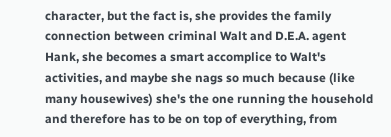character, but the fact is, she provides the family connection between criminal Walt and D.E.A. agent Hank, she becomes a smart accomplice to Walt's activities, and maybe she nags so much because (like many housewives) she's the one running the household and therefore has to be on top of everything, from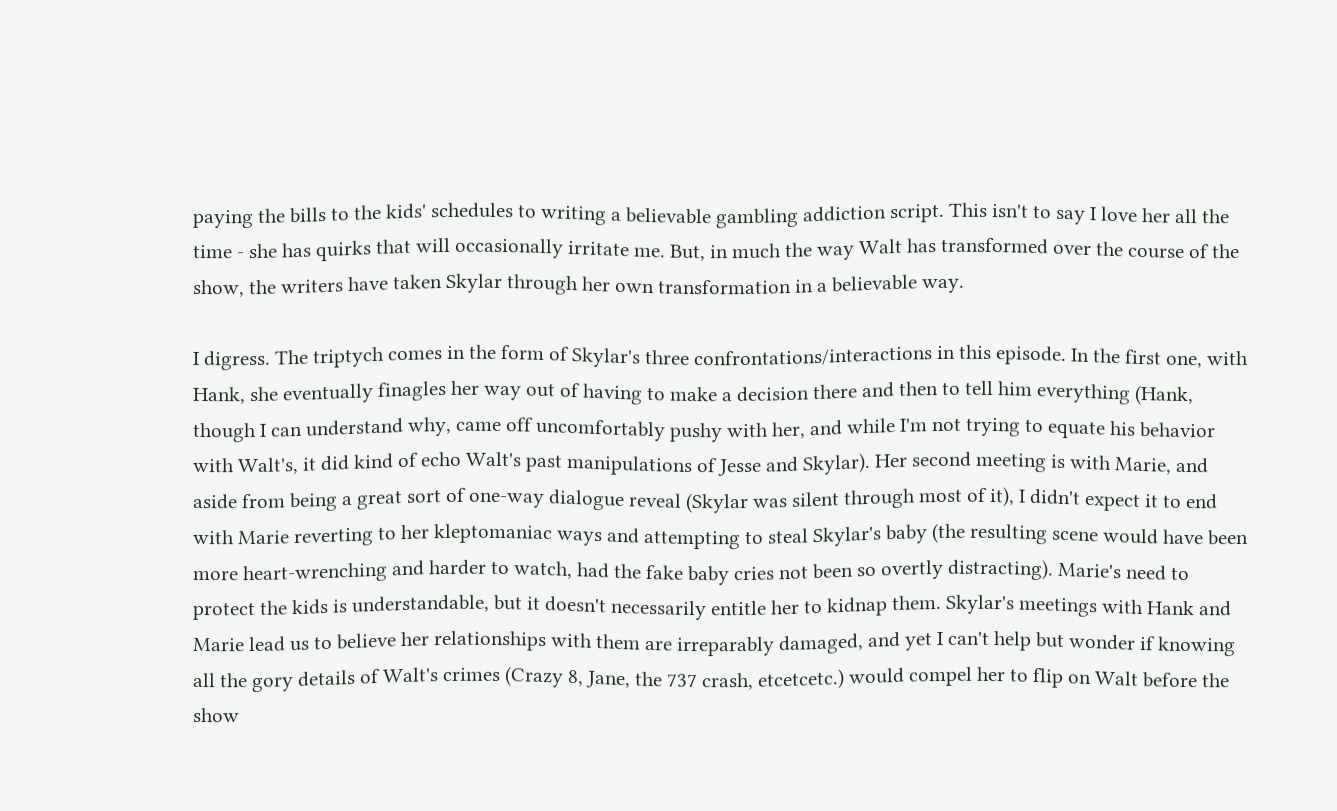paying the bills to the kids' schedules to writing a believable gambling addiction script. This isn't to say I love her all the time - she has quirks that will occasionally irritate me. But, in much the way Walt has transformed over the course of the show, the writers have taken Skylar through her own transformation in a believable way.

I digress. The triptych comes in the form of Skylar's three confrontations/interactions in this episode. In the first one, with Hank, she eventually finagles her way out of having to make a decision there and then to tell him everything (Hank, though I can understand why, came off uncomfortably pushy with her, and while I'm not trying to equate his behavior with Walt's, it did kind of echo Walt's past manipulations of Jesse and Skylar). Her second meeting is with Marie, and aside from being a great sort of one-way dialogue reveal (Skylar was silent through most of it), I didn't expect it to end with Marie reverting to her kleptomaniac ways and attempting to steal Skylar's baby (the resulting scene would have been more heart-wrenching and harder to watch, had the fake baby cries not been so overtly distracting). Marie's need to protect the kids is understandable, but it doesn't necessarily entitle her to kidnap them. Skylar's meetings with Hank and Marie lead us to believe her relationships with them are irreparably damaged, and yet I can't help but wonder if knowing all the gory details of Walt's crimes (Crazy 8, Jane, the 737 crash, etcetcetc.) would compel her to flip on Walt before the show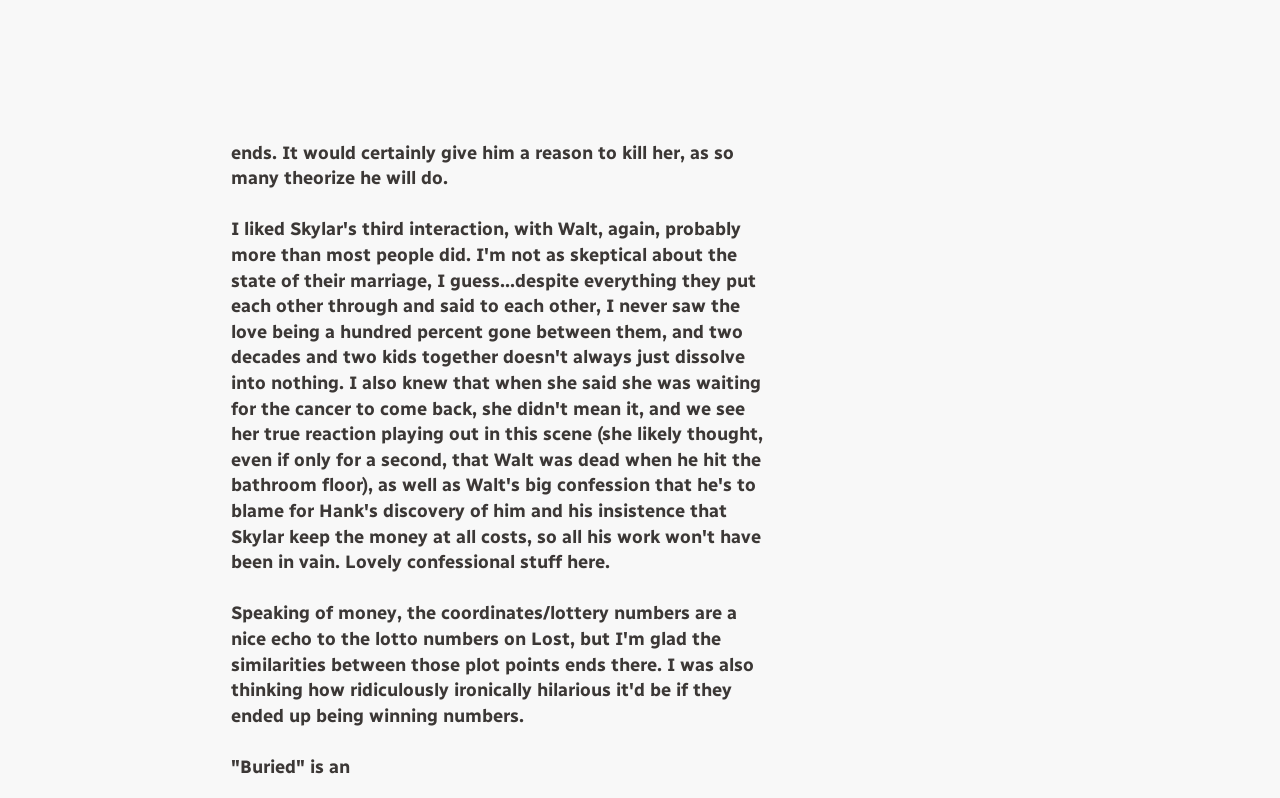ends. It would certainly give him a reason to kill her, as so many theorize he will do.

I liked Skylar's third interaction, with Walt, again, probably more than most people did. I'm not as skeptical about the state of their marriage, I guess...despite everything they put each other through and said to each other, I never saw the love being a hundred percent gone between them, and two decades and two kids together doesn't always just dissolve into nothing. I also knew that when she said she was waiting for the cancer to come back, she didn't mean it, and we see her true reaction playing out in this scene (she likely thought, even if only for a second, that Walt was dead when he hit the bathroom floor), as well as Walt's big confession that he's to blame for Hank's discovery of him and his insistence that Skylar keep the money at all costs, so all his work won't have been in vain. Lovely confessional stuff here.

Speaking of money, the coordinates/lottery numbers are a nice echo to the lotto numbers on Lost, but I'm glad the similarities between those plot points ends there. I was also thinking how ridiculously ironically hilarious it'd be if they ended up being winning numbers.

"Buried" is an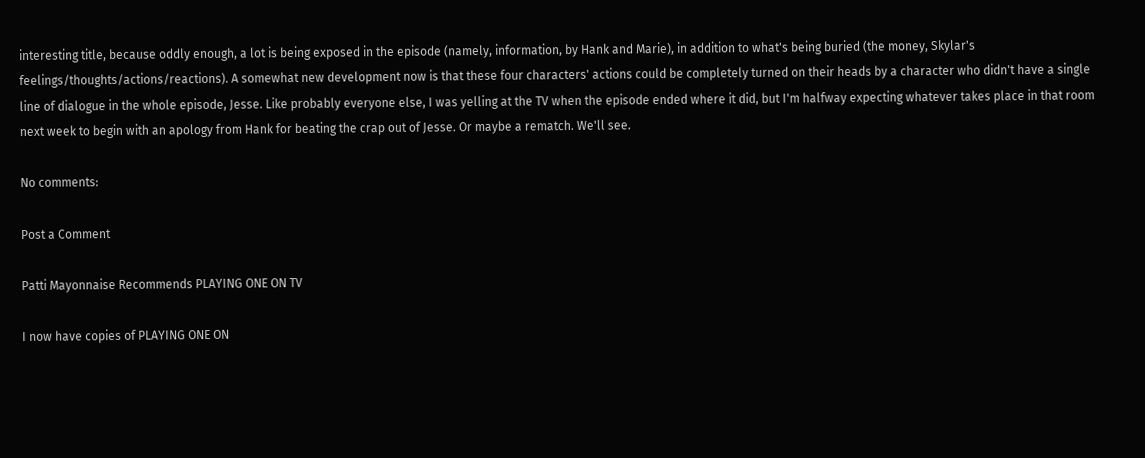interesting title, because oddly enough, a lot is being exposed in the episode (namely, information, by Hank and Marie), in addition to what's being buried (the money, Skylar's feelings/thoughts/actions/reactions). A somewhat new development now is that these four characters' actions could be completely turned on their heads by a character who didn't have a single line of dialogue in the whole episode, Jesse. Like probably everyone else, I was yelling at the TV when the episode ended where it did, but I'm halfway expecting whatever takes place in that room next week to begin with an apology from Hank for beating the crap out of Jesse. Or maybe a rematch. We'll see.

No comments:

Post a Comment

Patti Mayonnaise Recommends PLAYING ONE ON TV

I now have copies of PLAYING ONE ON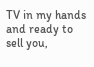TV in my hands and ready to sell you,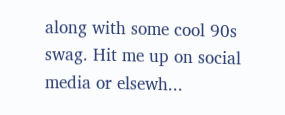along with some cool 90s swag. Hit me up on social media or elsewh...